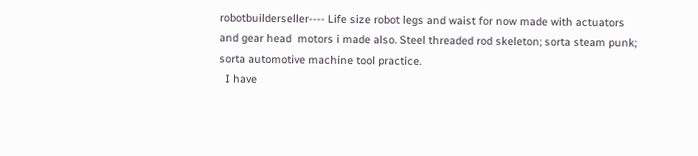robotbuilderseller---- Life size robot legs and waist for now made with actuators and gear head  motors i made also. Steel threaded rod skeleton; sorta steam punk; sorta automotive machine tool practice.
  I have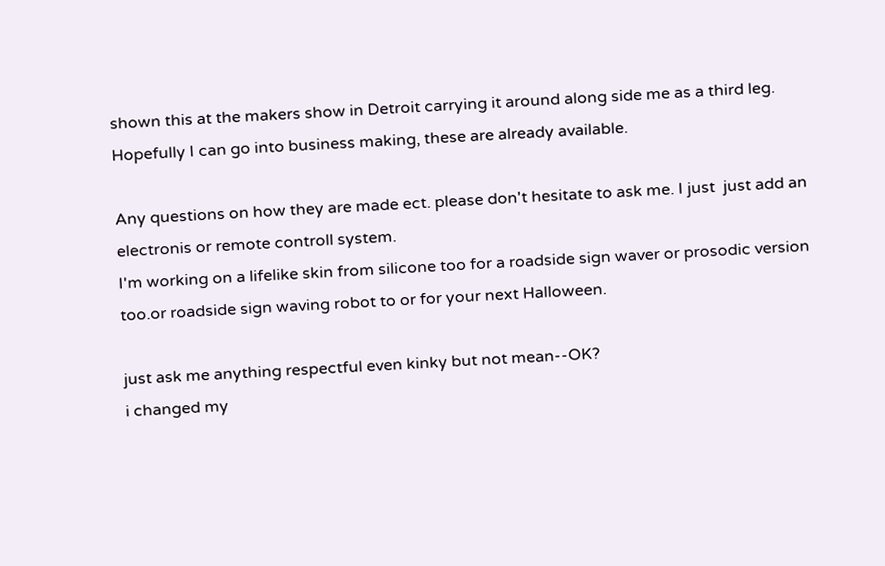shown this at the makers show in Detroit carrying it around along side me as a third leg. Hopefully I can go into business making, these are already available.

Any questions on how they are made ect. please don't hesitate to ask me. I just  just add an electronis or remote controll system.
I'm working on a lifelike skin from silicone too for a roadside sign waver or prosodic version too.or roadside sign waving robot to or for your next Halloween.

just ask me anything respectful even kinky but not mean--OK?
i changed my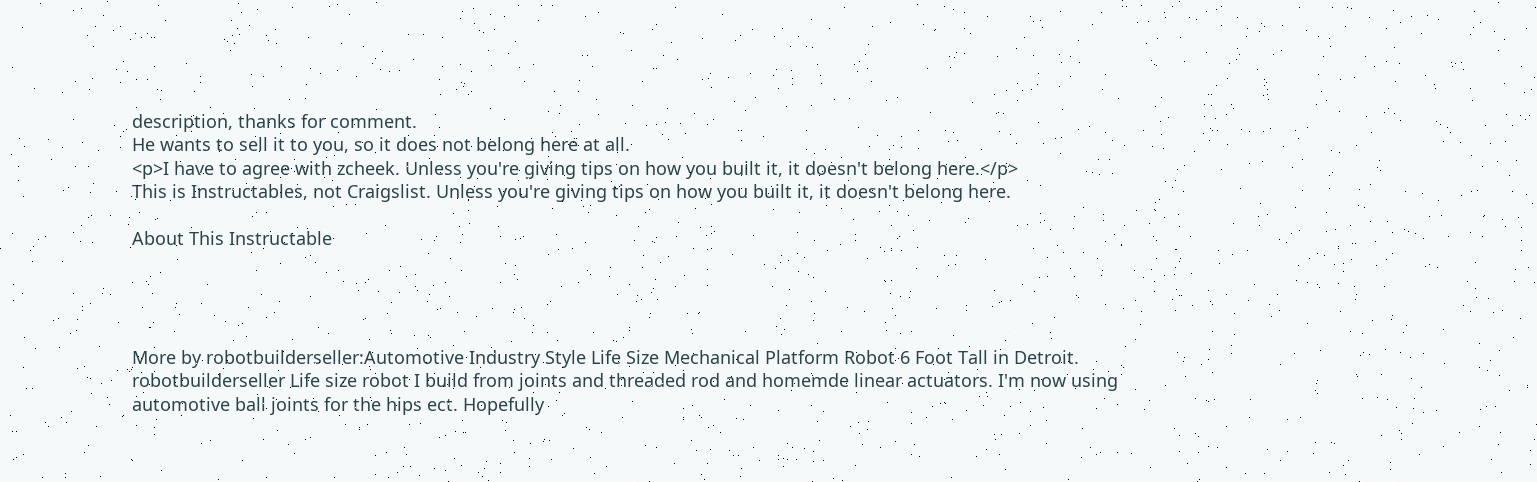description, thanks for comment.
He wants to sell it to you, so it does not belong here at all.
<p>I have to agree with zcheek. Unless you're giving tips on how you built it, it doesn't belong here.</p>
This is Instructables, not Craigslist. Unless you're giving tips on how you built it, it doesn't belong here.

About This Instructable




More by robotbuilderseller:Automotive Industry Style Life Size Mechanical Platform Robot 6 Foot Tall in Detroit.  robotbuilderseller Life size robot I build from joints and threaded rod and homemde linear actuators. I'm now using automotive ball joints for the hips ect. Hopefully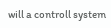will a controll system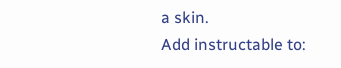a skin.
Add instructable to: